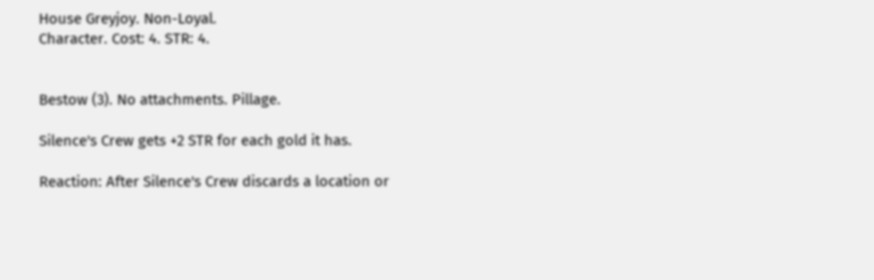House Greyjoy. Non-Loyal.
Character. Cost: 4. STR: 4.


Bestow (3). No attachments. Pillage.

Silence's Crew gets +2 STR for each gold it has.

Reaction: After Silence's Crew discards a location or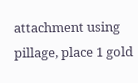attachment using pillage, place 1 gold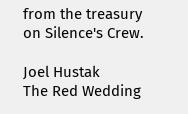from the treasury on Silence's Crew.

Joel Hustak
The Red Wedding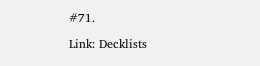#71.

Link: Decklists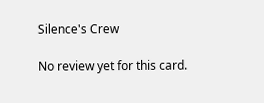Silence's Crew

No review yet for this card.